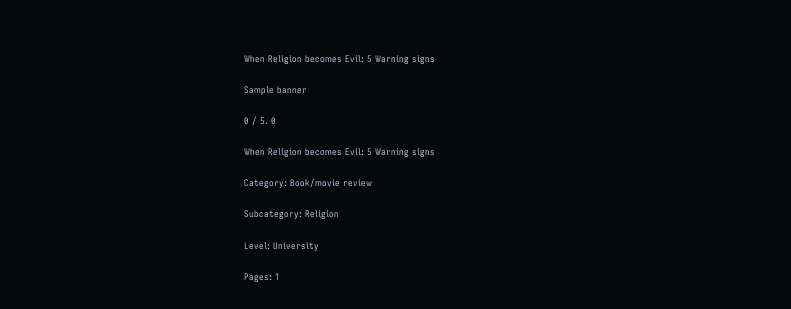When Religion becomes Evil: 5 Warning signs

Sample banner

0 / 5. 0

When Religion becomes Evil: 5 Warning signs

Category: Book/movie review

Subcategory: Religion

Level: University

Pages: 1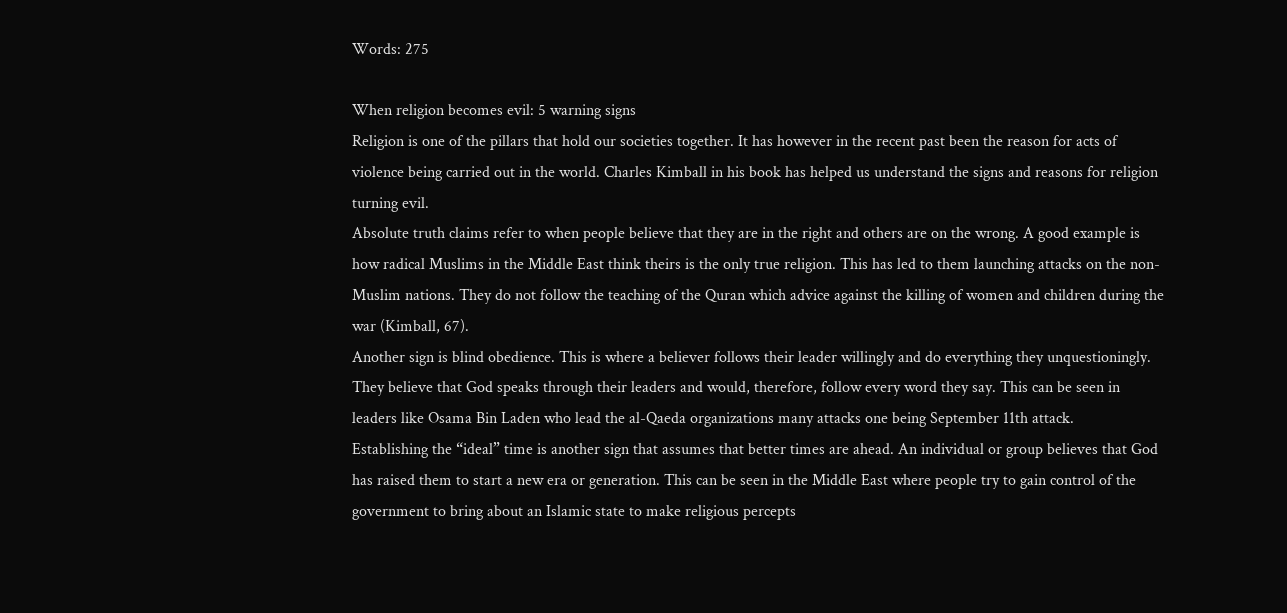Words: 275

When religion becomes evil: 5 warning signs
Religion is one of the pillars that hold our societies together. It has however in the recent past been the reason for acts of violence being carried out in the world. Charles Kimball in his book has helped us understand the signs and reasons for religion turning evil.
Absolute truth claims refer to when people believe that they are in the right and others are on the wrong. A good example is how radical Muslims in the Middle East think theirs is the only true religion. This has led to them launching attacks on the non-Muslim nations. They do not follow the teaching of the Quran which advice against the killing of women and children during the war (Kimball, 67).
Another sign is blind obedience. This is where a believer follows their leader willingly and do everything they unquestioningly. They believe that God speaks through their leaders and would, therefore, follow every word they say. This can be seen in leaders like Osama Bin Laden who lead the al-Qaeda organizations many attacks one being September 11th attack.
Establishing the “ideal” time is another sign that assumes that better times are ahead. An individual or group believes that God has raised them to start a new era or generation. This can be seen in the Middle East where people try to gain control of the government to bring about an Islamic state to make religious percepts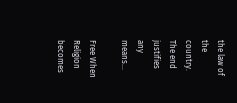the law of the country.
The end justifies any means…

Free When Religion becomes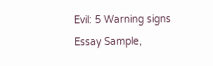Evil: 5 Warning signs Essay Sample,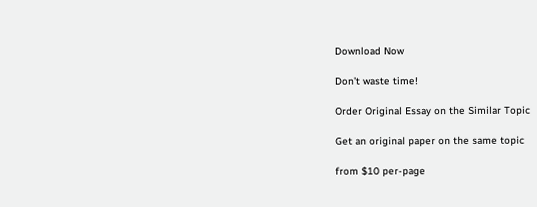Download Now

Don’t waste time!

Order Original Essay on the Similar Topic

Get an original paper on the same topic

from $10 per-page